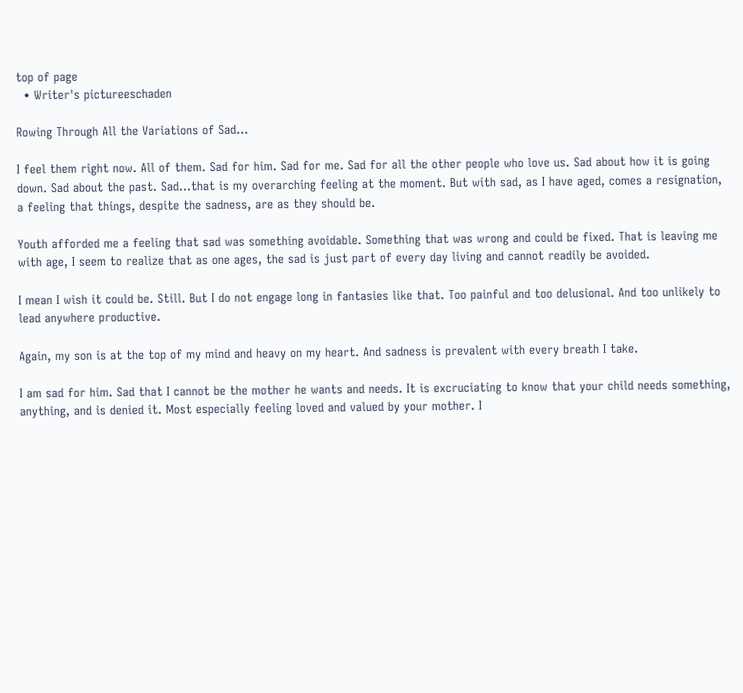top of page
  • Writer's pictureeschaden

Rowing Through All the Variations of Sad...

I feel them right now. All of them. Sad for him. Sad for me. Sad for all the other people who love us. Sad about how it is going down. Sad about the past. Sad...that is my overarching feeling at the moment. But with sad, as I have aged, comes a resignation, a feeling that things, despite the sadness, are as they should be.

Youth afforded me a feeling that sad was something avoidable. Something that was wrong and could be fixed. That is leaving me with age, I seem to realize that as one ages, the sad is just part of every day living and cannot readily be avoided.

I mean I wish it could be. Still. But I do not engage long in fantasies like that. Too painful and too delusional. And too unlikely to lead anywhere productive.

Again, my son is at the top of my mind and heavy on my heart. And sadness is prevalent with every breath I take.

I am sad for him. Sad that I cannot be the mother he wants and needs. It is excruciating to know that your child needs something, anything, and is denied it. Most especially feeling loved and valued by your mother. I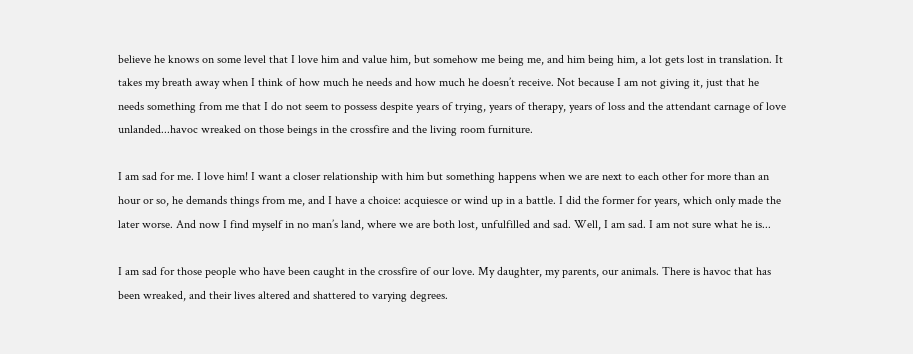believe he knows on some level that I love him and value him, but somehow me being me, and him being him, a lot gets lost in translation. It takes my breath away when I think of how much he needs and how much he doesn’t receive. Not because I am not giving it, just that he needs something from me that I do not seem to possess despite years of trying, years of therapy, years of loss and the attendant carnage of love unlanded...havoc wreaked on those beings in the crossfire and the living room furniture.

I am sad for me. I love him! I want a closer relationship with him but something happens when we are next to each other for more than an hour or so, he demands things from me, and I have a choice: acquiesce or wind up in a battle. I did the former for years, which only made the later worse. And now I find myself in no man’s land, where we are both lost, unfulfilled and sad. Well, I am sad. I am not sure what he is...

I am sad for those people who have been caught in the crossfire of our love. My daughter, my parents, our animals. There is havoc that has been wreaked, and their lives altered and shattered to varying degrees.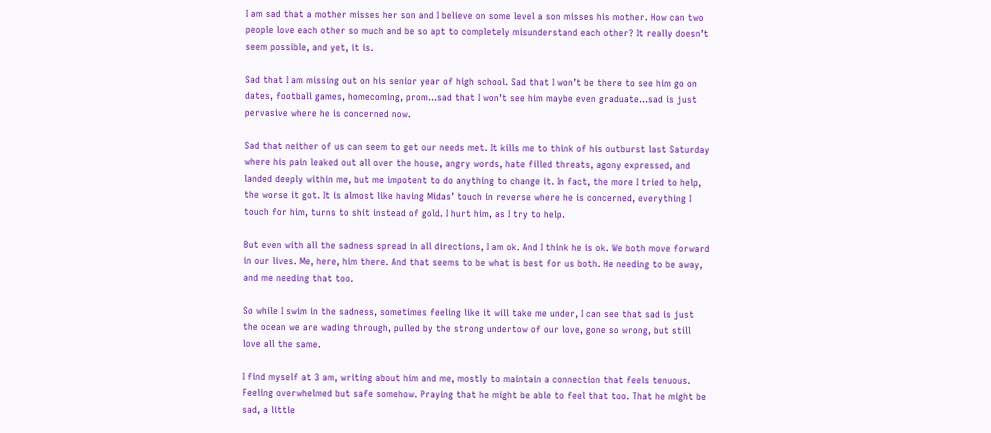I am sad that a mother misses her son and I believe on some level a son misses his mother. How can two people love each other so much and be so apt to completely misunderstand each other? It really doesn’t seem possible, and yet, it is.

Sad that I am missing out on his senior year of high school. Sad that I won’t be there to see him go on dates, football games, homecoming, prom...sad that I won’t see him maybe even graduate...sad is just pervasive where he is concerned now.

Sad that neither of us can seem to get our needs met. It kills me to think of his outburst last Saturday where his pain leaked out all over the house, angry words, hate filled threats, agony expressed, and landed deeply within me, but me impotent to do anything to change it. In fact, the more I tried to help, the worse it got. It is almost like having Midas’ touch in reverse where he is concerned, everything I touch for him, turns to shit instead of gold. I hurt him, as I try to help.

But even with all the sadness spread in all directions, I am ok. And I think he is ok. We both move forward in our lives. Me, here, him there. And that seems to be what is best for us both. He needing to be away, and me needing that too.

So while I swim in the sadness, sometimes feeling like it will take me under, I can see that sad is just the ocean we are wading through, pulled by the strong undertow of our love, gone so wrong, but still love all the same.

I find myself at 3 am, writing about him and me, mostly to maintain a connection that feels tenuous. Feeling overwhelmed but safe somehow. Praying that he might be able to feel that too. That he might be sad, a little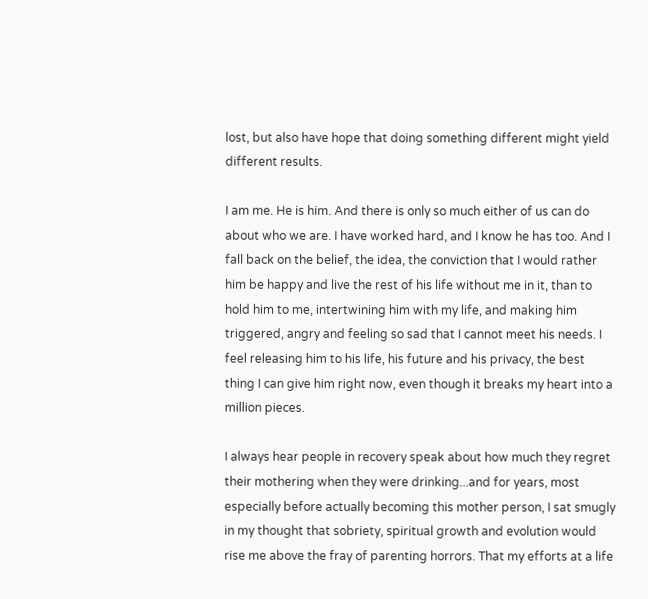lost, but also have hope that doing something different might yield different results.

I am me. He is him. And there is only so much either of us can do about who we are. I have worked hard, and I know he has too. And I fall back on the belief, the idea, the conviction that I would rather him be happy and live the rest of his life without me in it, than to hold him to me, intertwining him with my life, and making him triggered, angry and feeling so sad that I cannot meet his needs. I feel releasing him to his life, his future and his privacy, the best thing I can give him right now, even though it breaks my heart into a million pieces.

I always hear people in recovery speak about how much they regret their mothering when they were drinking...and for years, most especially before actually becoming this mother person, I sat smugly in my thought that sobriety, spiritual growth and evolution would rise me above the fray of parenting horrors. That my efforts at a life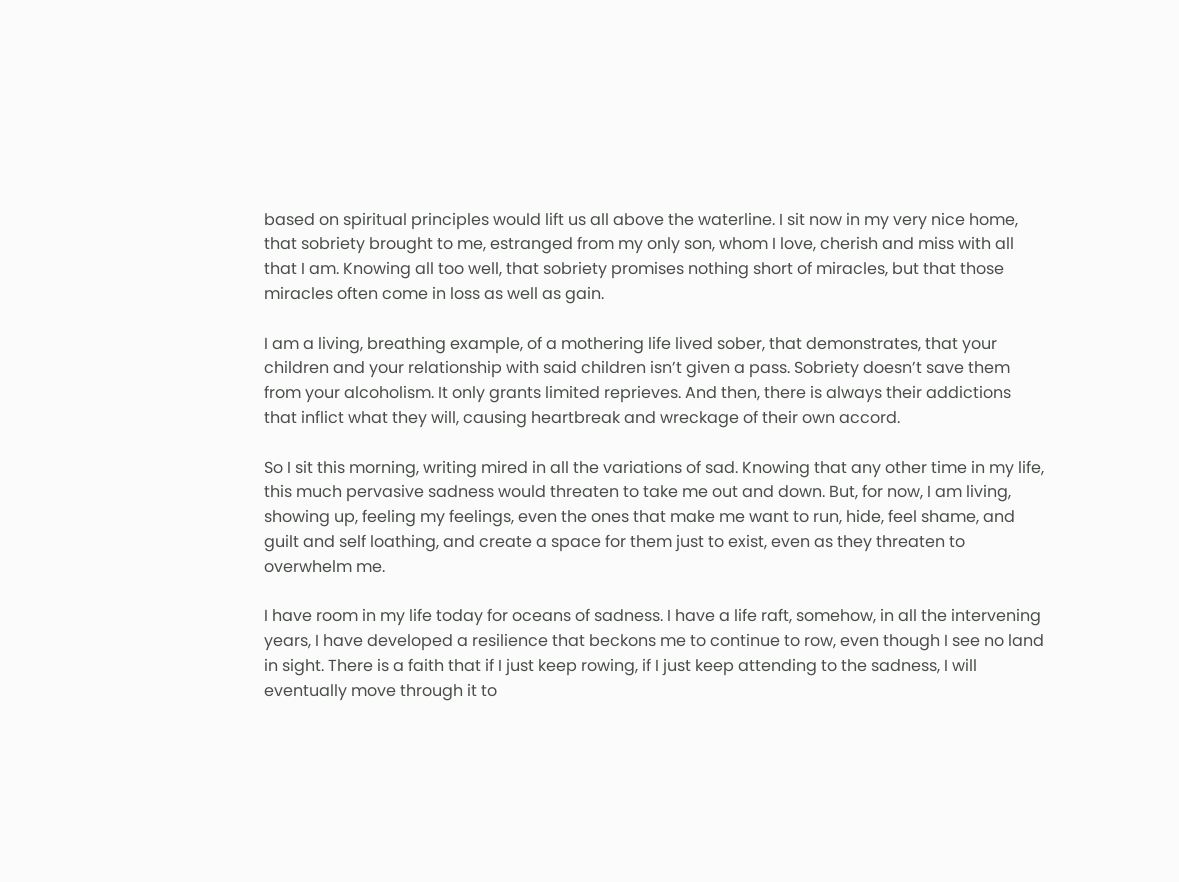based on spiritual principles would lift us all above the waterline. I sit now in my very nice home, that sobriety brought to me, estranged from my only son, whom I love, cherish and miss with all that I am. Knowing all too well, that sobriety promises nothing short of miracles, but that those miracles often come in loss as well as gain.

I am a living, breathing example, of a mothering life lived sober, that demonstrates, that your children and your relationship with said children isn’t given a pass. Sobriety doesn’t save them from your alcoholism. It only grants limited reprieves. And then, there is always their addictions that inflict what they will, causing heartbreak and wreckage of their own accord.

So I sit this morning, writing mired in all the variations of sad. Knowing that any other time in my life, this much pervasive sadness would threaten to take me out and down. But, for now, I am living, showing up, feeling my feelings, even the ones that make me want to run, hide, feel shame, and guilt and self loathing, and create a space for them just to exist, even as they threaten to overwhelm me.

I have room in my life today for oceans of sadness. I have a life raft, somehow, in all the intervening years, I have developed a resilience that beckons me to continue to row, even though I see no land in sight. There is a faith that if I just keep rowing, if I just keep attending to the sadness, I will eventually move through it to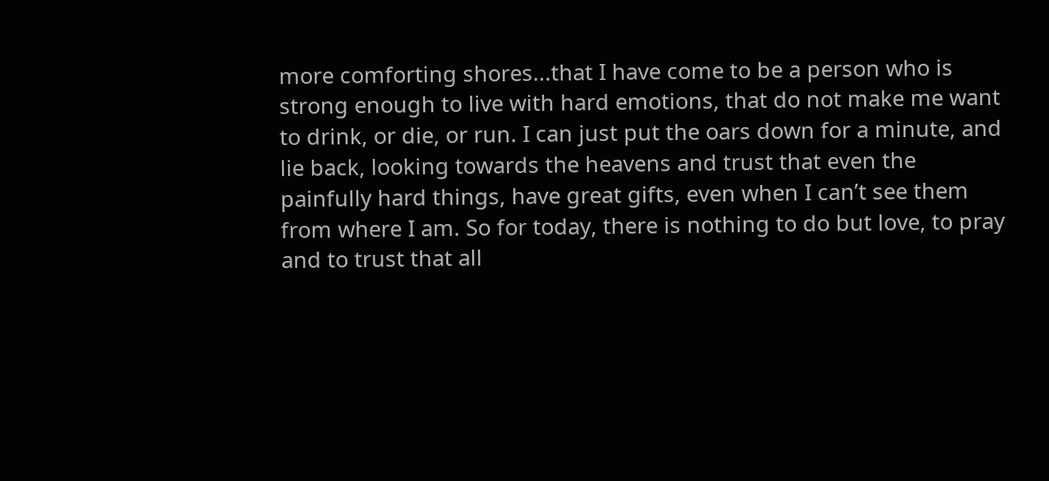more comforting shores...that I have come to be a person who is strong enough to live with hard emotions, that do not make me want to drink, or die, or run. I can just put the oars down for a minute, and lie back, looking towards the heavens and trust that even the painfully hard things, have great gifts, even when I can’t see them from where I am. So for today, there is nothing to do but love, to pray and to trust that all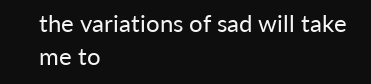the variations of sad will take me to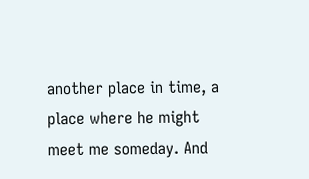another place in time, a place where he might meet me someday. And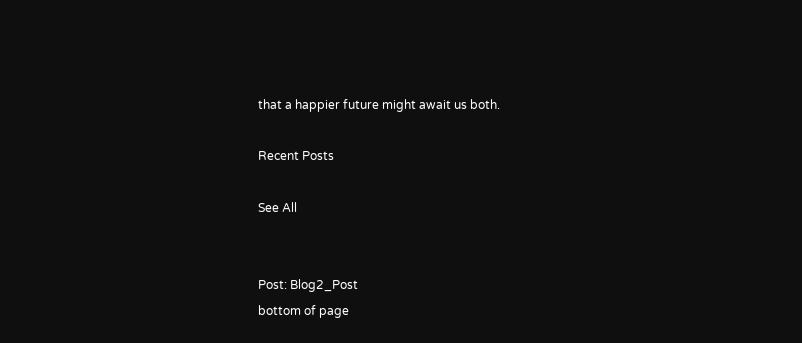that a happier future might await us both.

Recent Posts

See All


Post: Blog2_Post
bottom of page